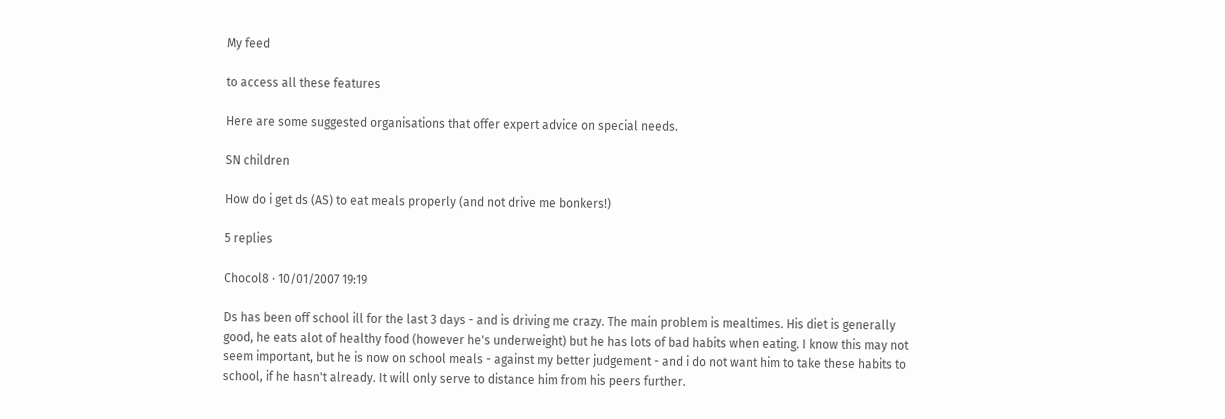My feed

to access all these features

Here are some suggested organisations that offer expert advice on special needs.

SN children

How do i get ds (AS) to eat meals properly (and not drive me bonkers!)

5 replies

Chocol8 · 10/01/2007 19:19

Ds has been off school ill for the last 3 days - and is driving me crazy. The main problem is mealtimes. His diet is generally good, he eats alot of healthy food (however he's underweight) but he has lots of bad habits when eating. I know this may not seem important, but he is now on school meals - against my better judgement - and i do not want him to take these habits to school, if he hasn't already. It will only serve to distance him from his peers further.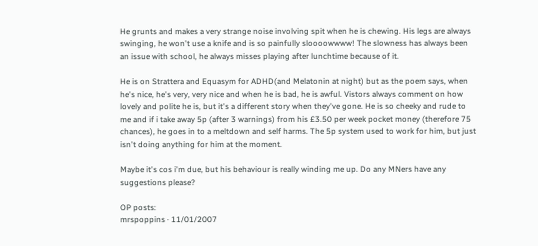He grunts and makes a very strange noise involving spit when he is chewing. His legs are always swinging, he won't use a knife and is so painfully sloooowwww! The slowness has always been an issue with school, he always misses playing after lunchtime because of it.

He is on Strattera and Equasym for ADHD(and Melatonin at night) but as the poem says, when he's nice, he's very, very nice and when he is bad, he is awful. Vistors always comment on how lovely and polite he is, but it's a different story when they've gone. He is so cheeky and rude to me and if i take away 5p (after 3 warnings) from his £3.50 per week pocket money (therefore 75 chances), he goes in to a meltdown and self harms. The 5p system used to work for him, but just isn't doing anything for him at the moment.

Maybe it's cos i'm due, but his behaviour is really winding me up. Do any MNers have any suggestions please?

OP posts:
mrspoppins · 11/01/2007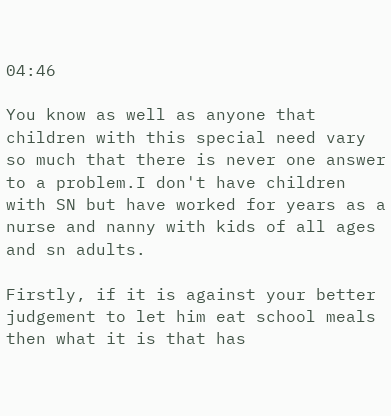04:46

You know as well as anyone that children with this special need vary so much that there is never one answer to a problem.I don't have children with SN but have worked for years as a nurse and nanny with kids of all ages and sn adults.

Firstly, if it is against your better judgement to let him eat school meals then what it is that has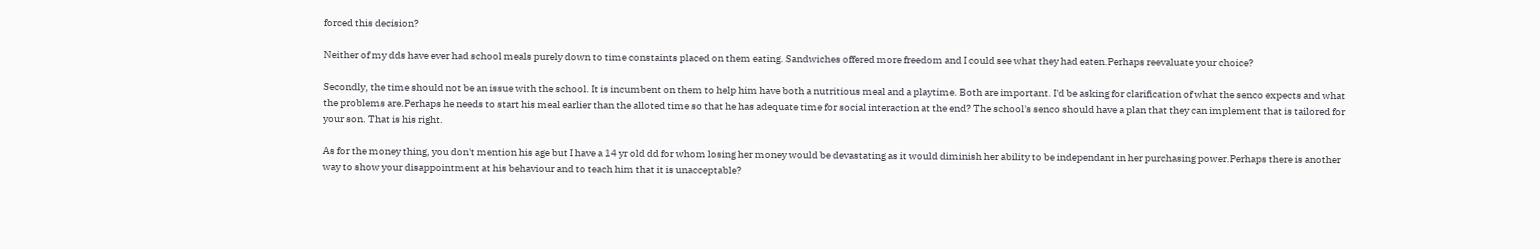forced this decision?

Neither of my dds have ever had school meals purely down to time constaints placed on them eating. Sandwiches offered more freedom and I could see what they had eaten.Perhaps reevaluate your choice?

Secondly, the time should not be an issue with the school. It is incumbent on them to help him have both a nutritious meal and a playtime. Both are important. I'd be asking for clarification of what the senco expects and what the problems are.Perhaps he needs to start his meal earlier than the alloted time so that he has adequate time for social interaction at the end? The school's senco should have a plan that they can implement that is tailored for your son. That is his right.

As for the money thing, you don't mention his age but I have a 14 yr old dd for whom losing her money would be devastating as it would diminish her ability to be independant in her purchasing power.Perhaps there is another way to show your disappointment at his behaviour and to teach him that it is unacceptable?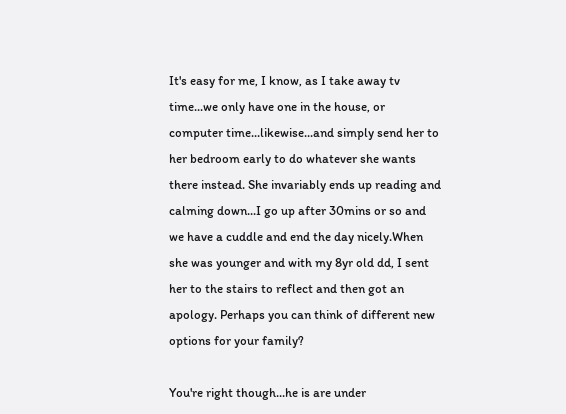It's easy for me, I know, as I take away tv time...we only have one in the house, or computer time...likewise...and simply send her to her bedroom early to do whatever she wants there instead. She invariably ends up reading and calming down...I go up after 30mins or so and we have a cuddle and end the day nicely.When she was younger and with my 8yr old dd, I sent her to the stairs to reflect and then got an apology. Perhaps you can think of different new options for your family?

You're right though...he is are under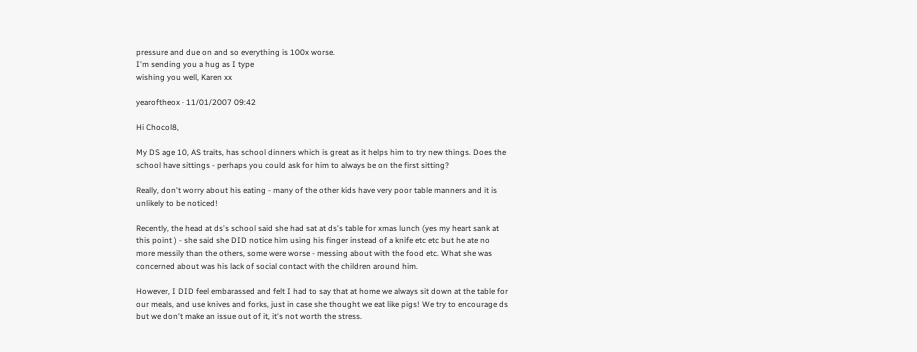pressure and due on and so everything is 100x worse.
I'm sending you a hug as I type
wishing you well, Karen xx

yearoftheox · 11/01/2007 09:42

Hi Chocol8,

My DS age 10, AS traits, has school dinners which is great as it helps him to try new things. Does the school have sittings - perhaps you could ask for him to always be on the first sitting?

Really, don't worry about his eating - many of the other kids have very poor table manners and it is unlikely to be noticed!

Recently, the head at ds's school said she had sat at ds's table for xmas lunch (yes my heart sank at this point ) - she said she DID notice him using his finger instead of a knife etc etc but he ate no more messily than the others, some were worse - messing about with the food etc. What she was concerned about was his lack of social contact with the children around him.

However, I DID feel embarassed and felt I had to say that at home we always sit down at the table for our meals, and use knives and forks, just in case she thought we eat like pigs! We try to encourage ds but we don't make an issue out of it, it's not worth the stress.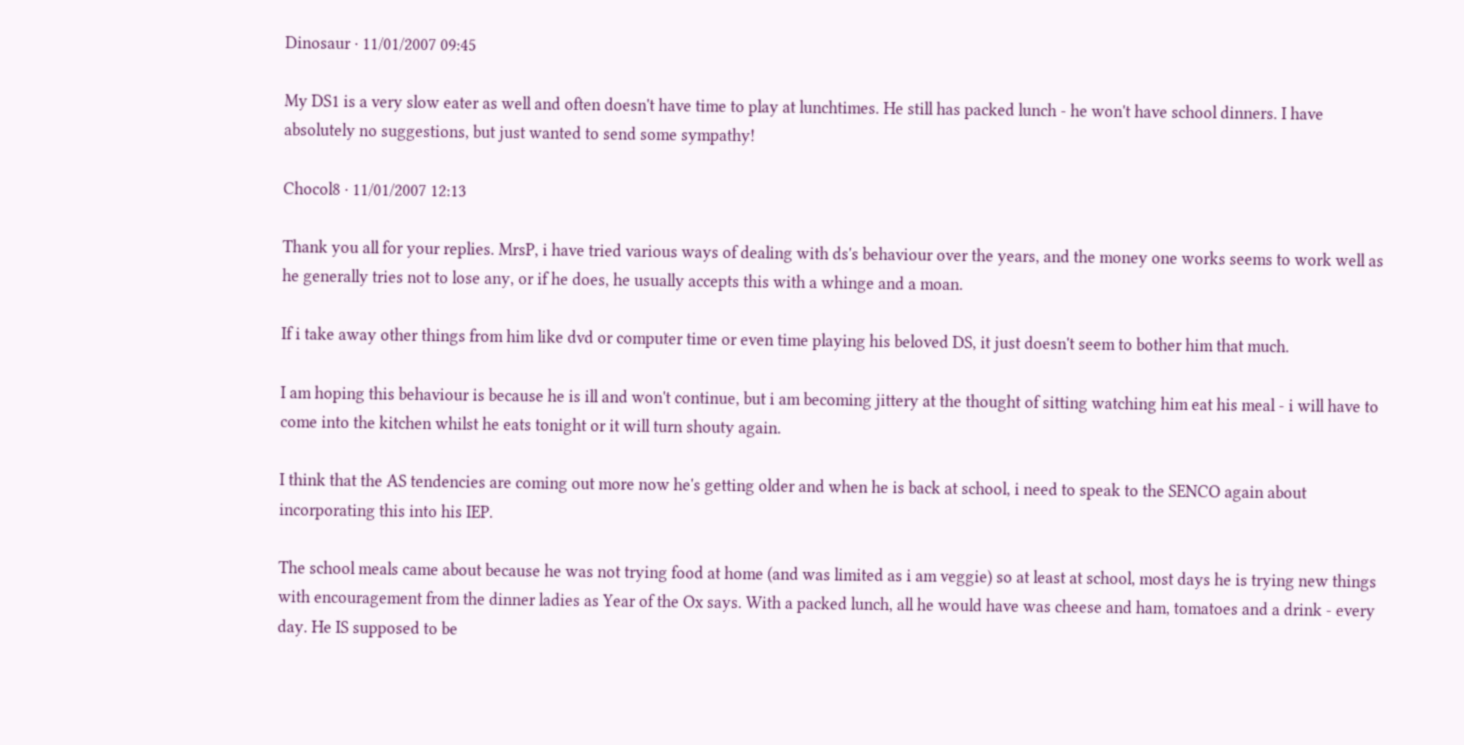Dinosaur · 11/01/2007 09:45

My DS1 is a very slow eater as well and often doesn't have time to play at lunchtimes. He still has packed lunch - he won't have school dinners. I have absolutely no suggestions, but just wanted to send some sympathy!

Chocol8 · 11/01/2007 12:13

Thank you all for your replies. MrsP, i have tried various ways of dealing with ds's behaviour over the years, and the money one works seems to work well as he generally tries not to lose any, or if he does, he usually accepts this with a whinge and a moan.

If i take away other things from him like dvd or computer time or even time playing his beloved DS, it just doesn't seem to bother him that much.

I am hoping this behaviour is because he is ill and won't continue, but i am becoming jittery at the thought of sitting watching him eat his meal - i will have to come into the kitchen whilst he eats tonight or it will turn shouty again.

I think that the AS tendencies are coming out more now he's getting older and when he is back at school, i need to speak to the SENCO again about incorporating this into his IEP.

The school meals came about because he was not trying food at home (and was limited as i am veggie) so at least at school, most days he is trying new things with encouragement from the dinner ladies as Year of the Ox says. With a packed lunch, all he would have was cheese and ham, tomatoes and a drink - every day. He IS supposed to be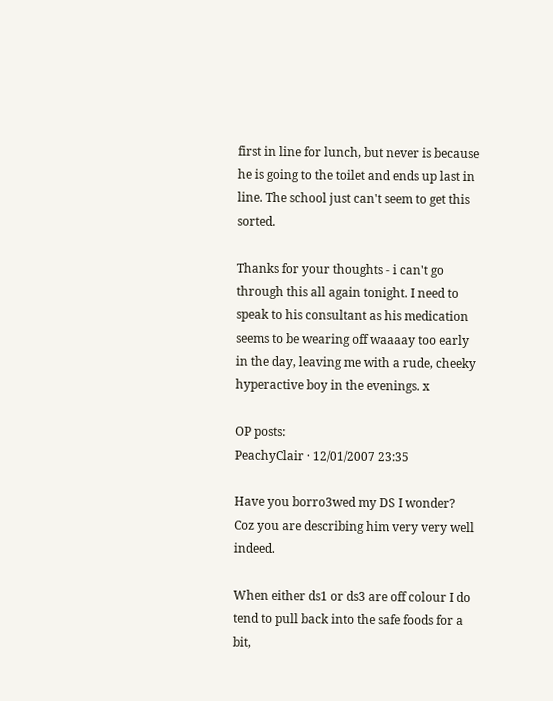first in line for lunch, but never is because he is going to the toilet and ends up last in line. The school just can't seem to get this sorted.

Thanks for your thoughts - i can't go through this all again tonight. I need to speak to his consultant as his medication seems to be wearing off waaaay too early in the day, leaving me with a rude, cheeky hyperactive boy in the evenings. x

OP posts:
PeachyClair · 12/01/2007 23:35

Have you borro3wed my DS I wonder? Coz you are describing him very very well indeed.

When either ds1 or ds3 are off colour I do tend to pull back into the safe foods for a bit,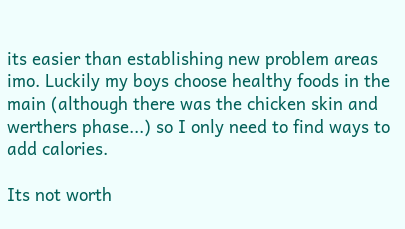its easier than establishing new problem areas imo. Luckily my boys choose healthy foods in the main (although there was the chicken skin and werthers phase...) so I only need to find ways to add calories.

Its not worth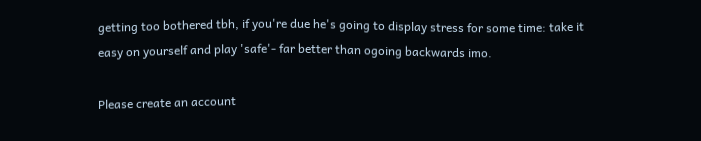getting too bothered tbh, if you're due he's going to display stress for some time: take it easy on yourself and play 'safe'- far better than ogoing backwards imo.

Please create an account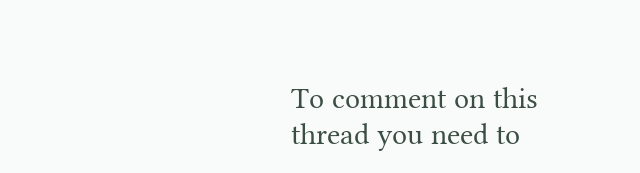To comment on this thread you need to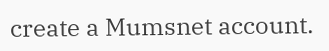create a Mumsnet account.